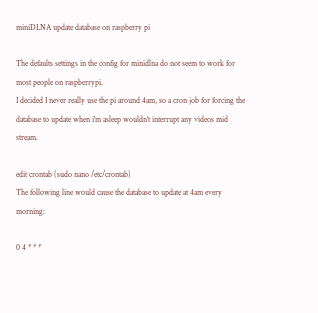miniDLNA update database on raspberry pi

The defaults settings in the config for minidlna do not seem to work for most people on raspberrypi.
I decided I never really use the pi around 4am, so a cron job for forcing the database to update when i'm asleep wouldn't interrupt any videos mid stream.

edit crontab (sudo nano /etc/crontab)
The following line would cause the database to update at 4am every morning:

0 4 * * *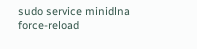sudo service minidlna force-reload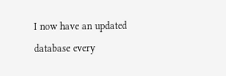I now have an updated database every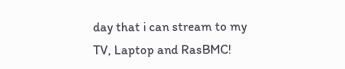day that i can stream to my TV, Laptop and RasBMC!